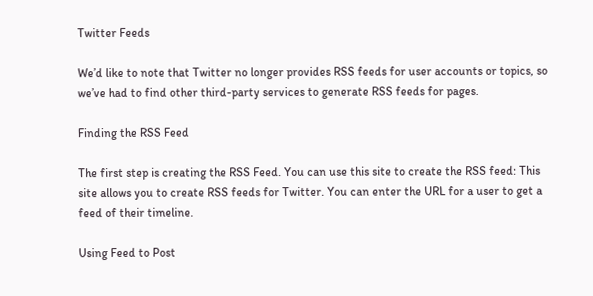Twitter Feeds

We’d like to note that Twitter no longer provides RSS feeds for user accounts or topics, so we’ve had to find other third-party services to generate RSS feeds for pages.

Finding the RSS Feed

The first step is creating the RSS Feed. You can use this site to create the RSS feed: This site allows you to create RSS feeds for Twitter. You can enter the URL for a user to get a feed of their timeline.

Using Feed to Post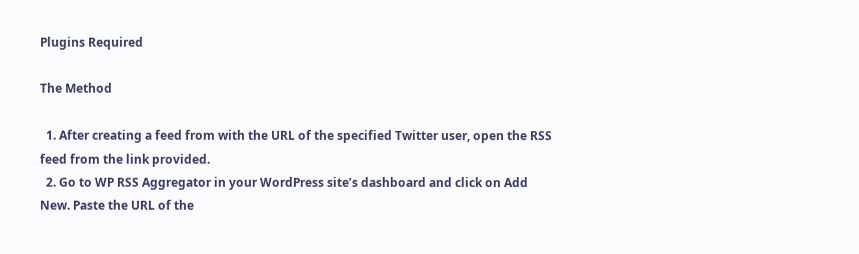Plugins Required

The Method

  1. After creating a feed from with the URL of the specified Twitter user, open the RSS feed from the link provided.
  2. Go to WP RSS Aggregator in your WordPress site’s dashboard and click on Add New. Paste the URL of the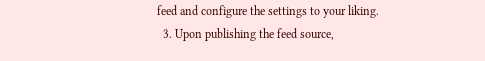feed and configure the settings to your liking.
  3. Upon publishing the feed source,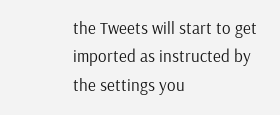the Tweets will start to get imported as instructed by the settings you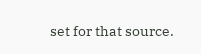set for that source.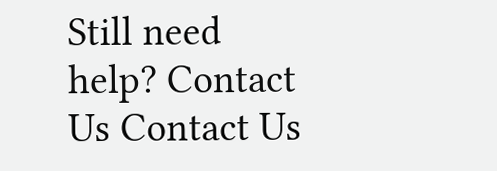Still need help? Contact Us Contact Us